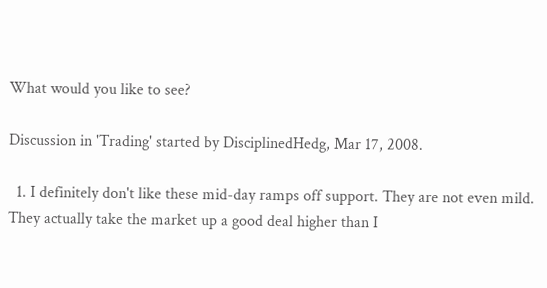What would you like to see?

Discussion in 'Trading' started by DisciplinedHedg, Mar 17, 2008.

  1. I definitely don't like these mid-day ramps off support. They are not even mild. They actually take the market up a good deal higher than I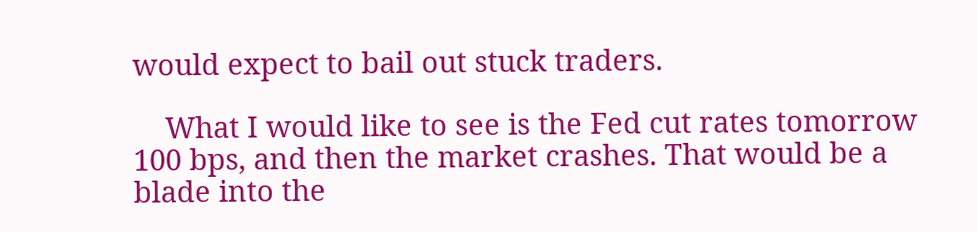would expect to bail out stuck traders.

    What I would like to see is the Fed cut rates tomorrow 100 bps, and then the market crashes. That would be a blade into the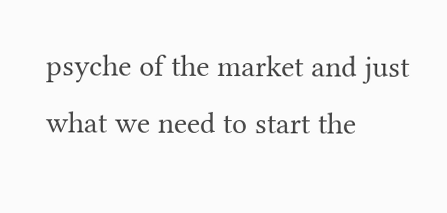psyche of the market and just what we need to start the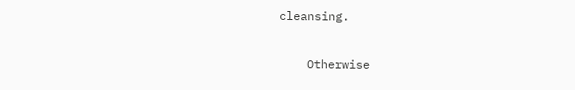cleansing.

    Otherwise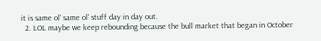it is same ol' same ol' stuff day in day out.
  2. LOL maybe we keep rebounding because the bull market that began in October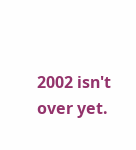2002 isn't over yet.